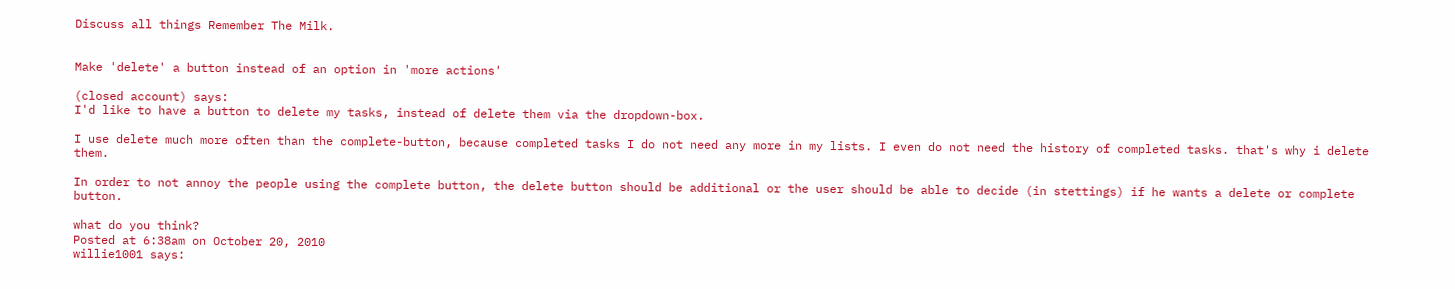Discuss all things Remember The Milk.


Make 'delete' a button instead of an option in 'more actions'

(closed account) says:
I'd like to have a button to delete my tasks, instead of delete them via the dropdown-box.

I use delete much more often than the complete-button, because completed tasks I do not need any more in my lists. I even do not need the history of completed tasks. that's why i delete them.

In order to not annoy the people using the complete button, the delete button should be additional or the user should be able to decide (in stettings) if he wants a delete or complete button.

what do you think?
Posted at 6:38am on October 20, 2010
willie1001 says: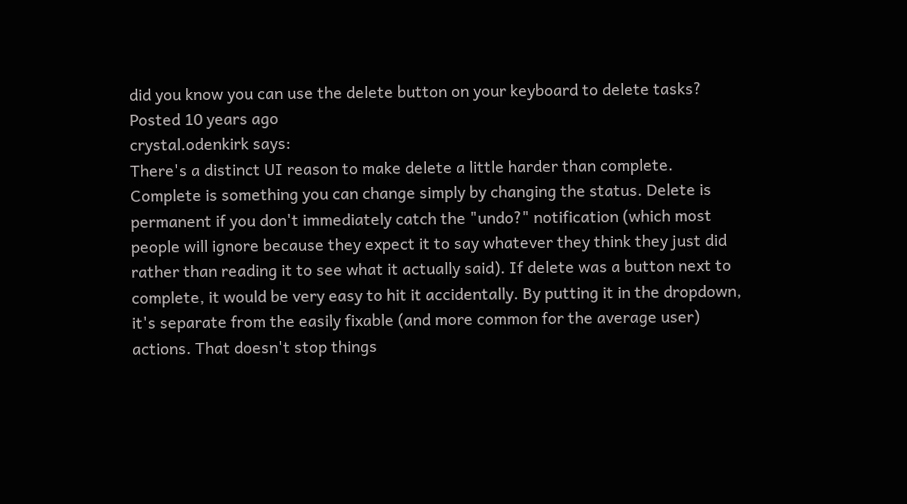did you know you can use the delete button on your keyboard to delete tasks?
Posted 10 years ago
crystal.odenkirk says:
There's a distinct UI reason to make delete a little harder than complete. Complete is something you can change simply by changing the status. Delete is permanent if you don't immediately catch the "undo?" notification (which most people will ignore because they expect it to say whatever they think they just did rather than reading it to see what it actually said). If delete was a button next to complete, it would be very easy to hit it accidentally. By putting it in the dropdown, it's separate from the easily fixable (and more common for the average user) actions. That doesn't stop things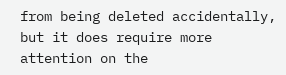from being deleted accidentally, but it does require more attention on the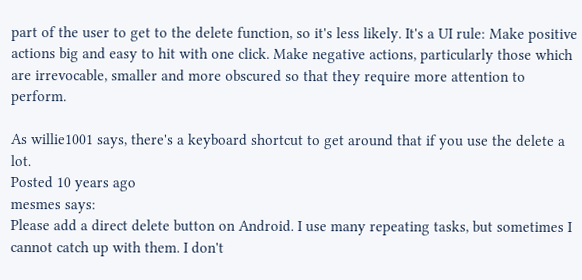part of the user to get to the delete function, so it's less likely. It's a UI rule: Make positive actions big and easy to hit with one click. Make negative actions, particularly those which are irrevocable, smaller and more obscured so that they require more attention to perform.

As willie1001 says, there's a keyboard shortcut to get around that if you use the delete a lot.
Posted 10 years ago
mesmes says:
Please add a direct delete button on Android. I use many repeating tasks, but sometimes I cannot catch up with them. I don't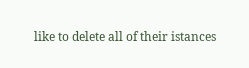like to delete all of their istances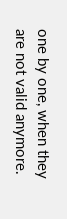one by one, when they are not valid anymore.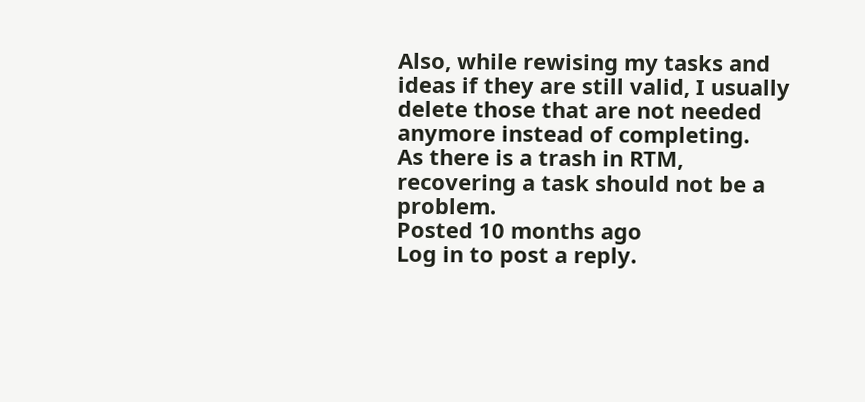Also, while rewising my tasks and ideas if they are still valid, I usually delete those that are not needed anymore instead of completing.
As there is a trash in RTM, recovering a task should not be a problem.
Posted 10 months ago
Log in to post a reply.